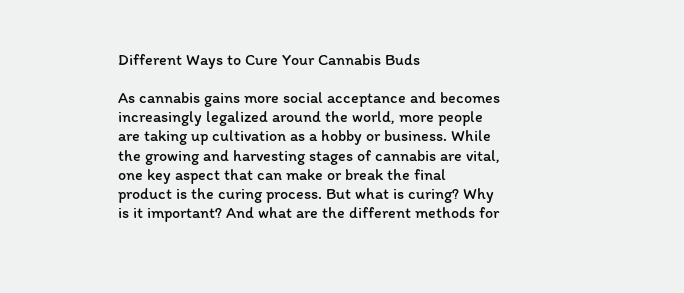Different Ways to Cure Your Cannabis Buds

As cannabis gains more social acceptance and becomes increasingly legalized around the world, more people are taking up cultivation as a hobby or business. While the growing and harvesting stages of cannabis are vital, one key aspect that can make or break the final product is the curing process. But what is curing? Why is it important? And what are the different methods for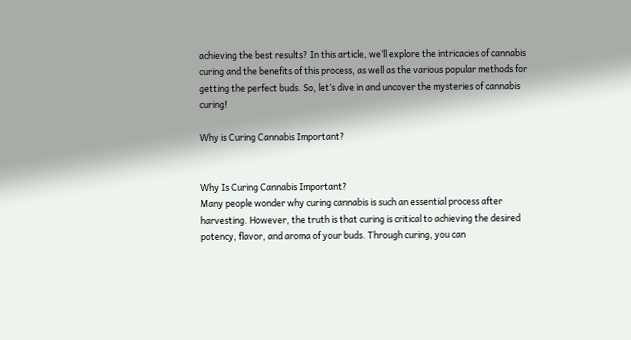achieving the best results? In this article, we’ll explore the intricacies of cannabis curing and the benefits of this process, as well as the various popular methods for getting the perfect buds. So, let’s dive in and uncover the mysteries of cannabis curing!

Why is Curing Cannabis Important?


Why Is Curing Cannabis Important?
Many people wonder why curing cannabis is such an essential process after harvesting. However, the truth is that curing is critical to achieving the desired potency, flavor, and aroma of your buds. Through curing, you can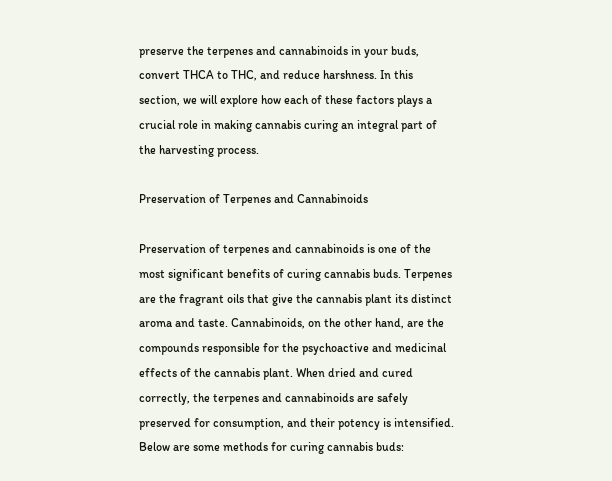preserve the terpenes and cannabinoids in your buds, convert THCA to THC, and reduce harshness. In this section, we will explore how each of these factors plays a crucial role in making cannabis curing an integral part of the harvesting process.

Preservation of Terpenes and Cannabinoids

Preservation of terpenes and cannabinoids is one of the most significant benefits of curing cannabis buds. Terpenes are the fragrant oils that give the cannabis plant its distinct aroma and taste. Cannabinoids, on the other hand, are the compounds responsible for the psychoactive and medicinal effects of the cannabis plant. When dried and cured correctly, the terpenes and cannabinoids are safely preserved for consumption, and their potency is intensified. Below are some methods for curing cannabis buds: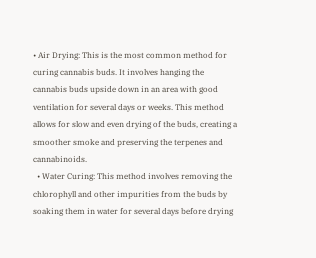• Air Drying: This is the most common method for curing cannabis buds. It involves hanging the cannabis buds upside down in an area with good ventilation for several days or weeks. This method allows for slow and even drying of the buds, creating a smoother smoke and preserving the terpenes and cannabinoids.
  • Water Curing: This method involves removing the chlorophyll and other impurities from the buds by soaking them in water for several days before drying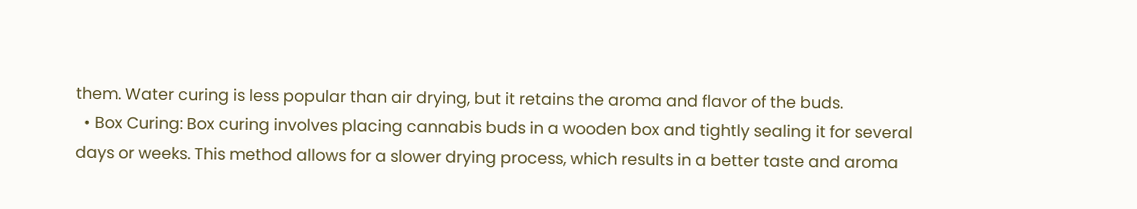them. Water curing is less popular than air drying, but it retains the aroma and flavor of the buds.
  • Box Curing: Box curing involves placing cannabis buds in a wooden box and tightly sealing it for several days or weeks. This method allows for a slower drying process, which results in a better taste and aroma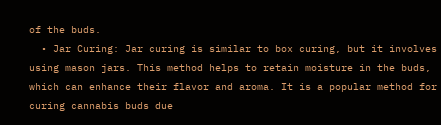of the buds.
  • Jar Curing: Jar curing is similar to box curing, but it involves using mason jars. This method helps to retain moisture in the buds, which can enhance their flavor and aroma. It is a popular method for curing cannabis buds due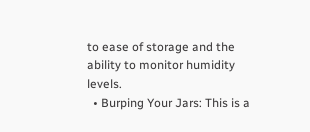to ease of storage and the ability to monitor humidity levels.
  • Burping Your Jars: This is a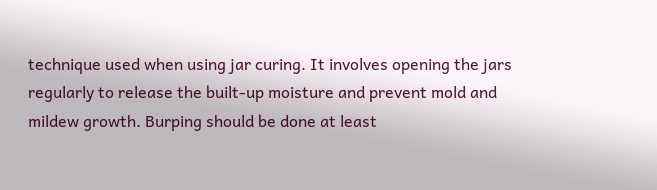technique used when using jar curing. It involves opening the jars regularly to release the built-up moisture and prevent mold and mildew growth. Burping should be done at least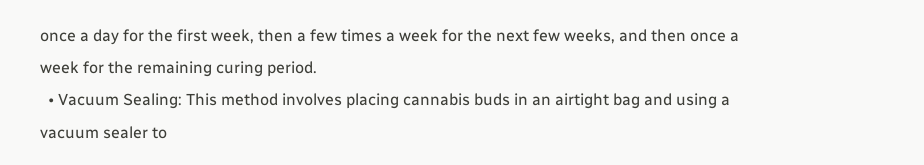once a day for the first week, then a few times a week for the next few weeks, and then once a week for the remaining curing period.
  • Vacuum Sealing: This method involves placing cannabis buds in an airtight bag and using a vacuum sealer to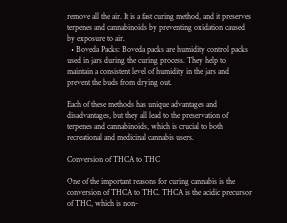remove all the air. It is a fast curing method, and it preserves terpenes and cannabinoids by preventing oxidation caused by exposure to air.
  • Boveda Packs: Boveda packs are humidity control packs used in jars during the curing process. They help to maintain a consistent level of humidity in the jars and prevent the buds from drying out.

Each of these methods has unique advantages and disadvantages, but they all lead to the preservation of terpenes and cannabinoids, which is crucial to both recreational and medicinal cannabis users.

Conversion of THCA to THC

One of the important reasons for curing cannabis is the conversion of THCA to THC. THCA is the acidic precursor of THC, which is non-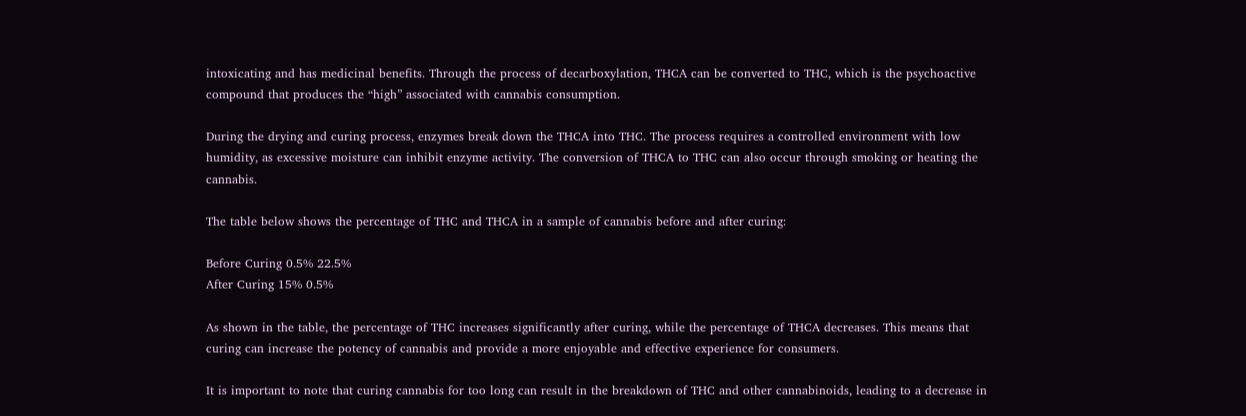intoxicating and has medicinal benefits. Through the process of decarboxylation, THCA can be converted to THC, which is the psychoactive compound that produces the “high” associated with cannabis consumption.

During the drying and curing process, enzymes break down the THCA into THC. The process requires a controlled environment with low humidity, as excessive moisture can inhibit enzyme activity. The conversion of THCA to THC can also occur through smoking or heating the cannabis.

The table below shows the percentage of THC and THCA in a sample of cannabis before and after curing:

Before Curing 0.5% 22.5%
After Curing 15% 0.5%

As shown in the table, the percentage of THC increases significantly after curing, while the percentage of THCA decreases. This means that curing can increase the potency of cannabis and provide a more enjoyable and effective experience for consumers.

It is important to note that curing cannabis for too long can result in the breakdown of THC and other cannabinoids, leading to a decrease in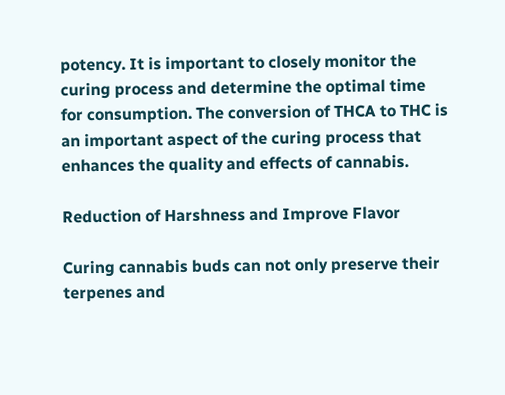potency. It is important to closely monitor the curing process and determine the optimal time for consumption. The conversion of THCA to THC is an important aspect of the curing process that enhances the quality and effects of cannabis.

Reduction of Harshness and Improve Flavor

Curing cannabis buds can not only preserve their terpenes and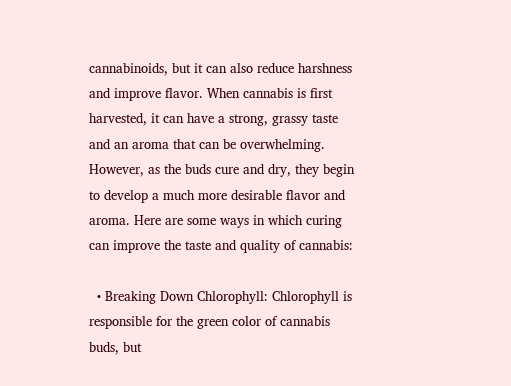cannabinoids, but it can also reduce harshness and improve flavor. When cannabis is first harvested, it can have a strong, grassy taste and an aroma that can be overwhelming. However, as the buds cure and dry, they begin to develop a much more desirable flavor and aroma. Here are some ways in which curing can improve the taste and quality of cannabis:

  • Breaking Down Chlorophyll: Chlorophyll is responsible for the green color of cannabis buds, but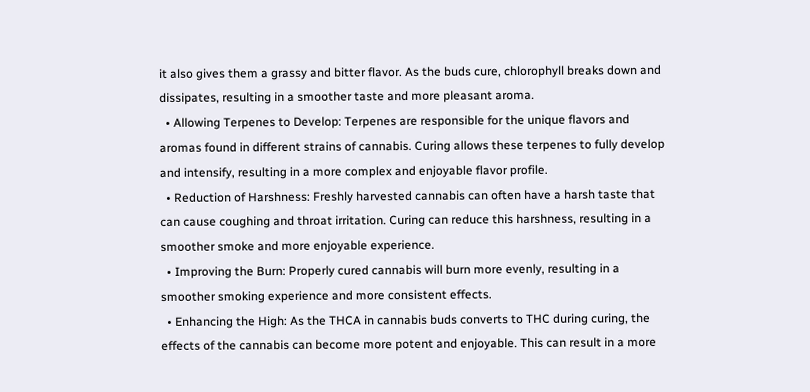it also gives them a grassy and bitter flavor. As the buds cure, chlorophyll breaks down and dissipates, resulting in a smoother taste and more pleasant aroma.
  • Allowing Terpenes to Develop: Terpenes are responsible for the unique flavors and aromas found in different strains of cannabis. Curing allows these terpenes to fully develop and intensify, resulting in a more complex and enjoyable flavor profile.
  • Reduction of Harshness: Freshly harvested cannabis can often have a harsh taste that can cause coughing and throat irritation. Curing can reduce this harshness, resulting in a smoother smoke and more enjoyable experience.
  • Improving the Burn: Properly cured cannabis will burn more evenly, resulting in a smoother smoking experience and more consistent effects.
  • Enhancing the High: As the THCA in cannabis buds converts to THC during curing, the effects of the cannabis can become more potent and enjoyable. This can result in a more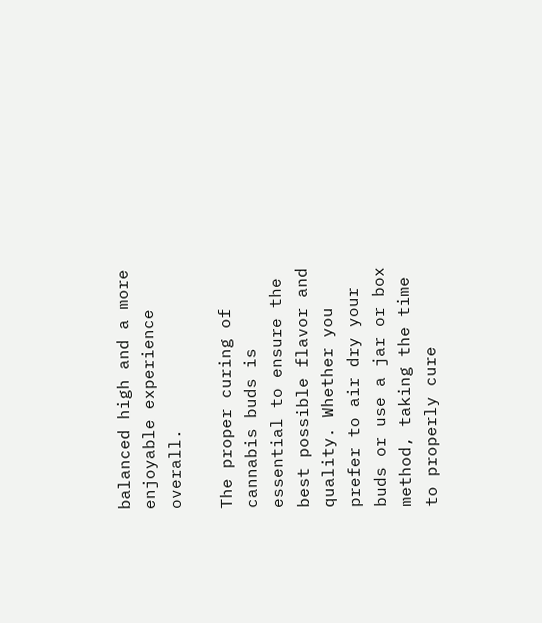balanced high and a more enjoyable experience overall.

The proper curing of cannabis buds is essential to ensure the best possible flavor and quality. Whether you prefer to air dry your buds or use a jar or box method, taking the time to properly cure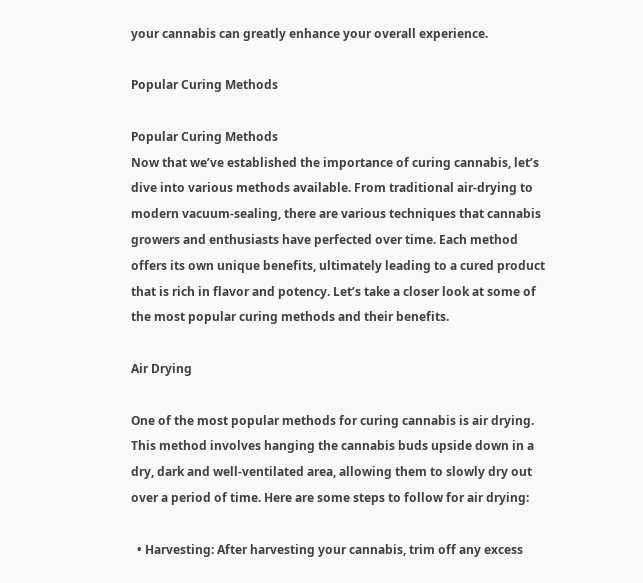your cannabis can greatly enhance your overall experience.

Popular Curing Methods

Popular Curing Methods
Now that we’ve established the importance of curing cannabis, let’s dive into various methods available. From traditional air-drying to modern vacuum-sealing, there are various techniques that cannabis growers and enthusiasts have perfected over time. Each method offers its own unique benefits, ultimately leading to a cured product that is rich in flavor and potency. Let’s take a closer look at some of the most popular curing methods and their benefits.

Air Drying

One of the most popular methods for curing cannabis is air drying. This method involves hanging the cannabis buds upside down in a dry, dark and well-ventilated area, allowing them to slowly dry out over a period of time. Here are some steps to follow for air drying:

  • Harvesting: After harvesting your cannabis, trim off any excess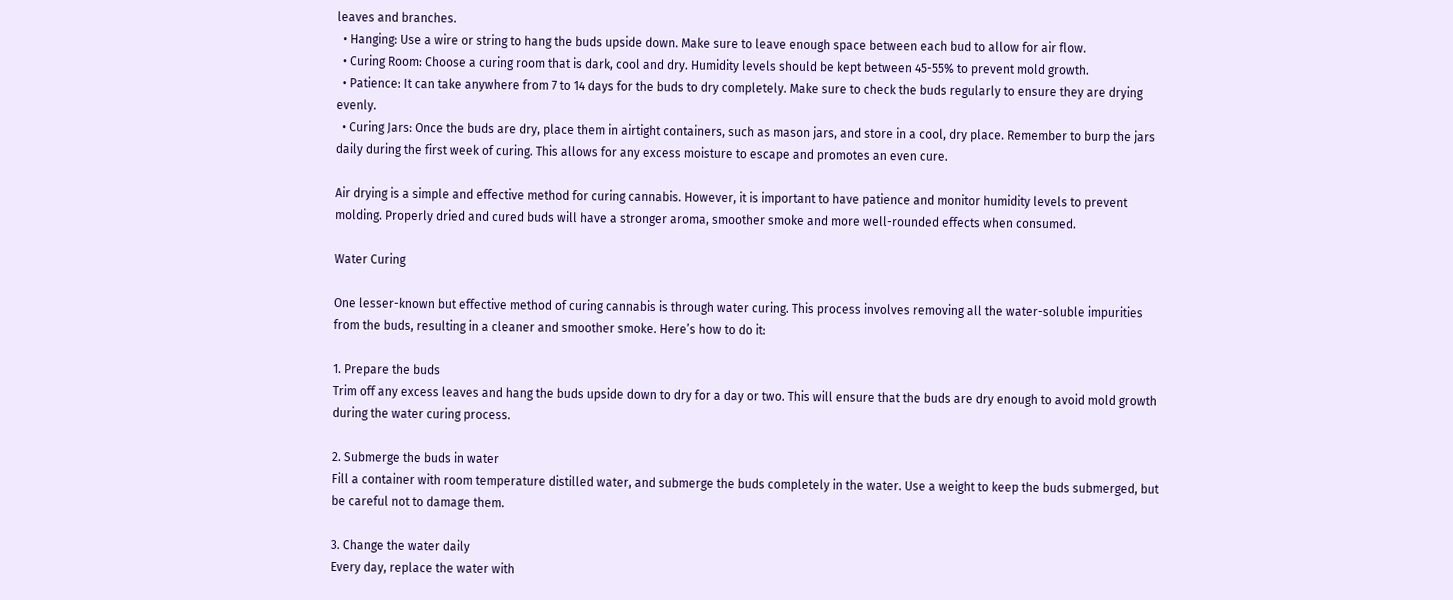leaves and branches.
  • Hanging: Use a wire or string to hang the buds upside down. Make sure to leave enough space between each bud to allow for air flow.
  • Curing Room: Choose a curing room that is dark, cool and dry. Humidity levels should be kept between 45-55% to prevent mold growth.
  • Patience: It can take anywhere from 7 to 14 days for the buds to dry completely. Make sure to check the buds regularly to ensure they are drying evenly.
  • Curing Jars: Once the buds are dry, place them in airtight containers, such as mason jars, and store in a cool, dry place. Remember to burp the jars daily during the first week of curing. This allows for any excess moisture to escape and promotes an even cure.

Air drying is a simple and effective method for curing cannabis. However, it is important to have patience and monitor humidity levels to prevent molding. Properly dried and cured buds will have a stronger aroma, smoother smoke and more well-rounded effects when consumed.

Water Curing

One lesser-known but effective method of curing cannabis is through water curing. This process involves removing all the water-soluble impurities from the buds, resulting in a cleaner and smoother smoke. Here’s how to do it:

1. Prepare the buds
Trim off any excess leaves and hang the buds upside down to dry for a day or two. This will ensure that the buds are dry enough to avoid mold growth during the water curing process.

2. Submerge the buds in water
Fill a container with room temperature distilled water, and submerge the buds completely in the water. Use a weight to keep the buds submerged, but be careful not to damage them.

3. Change the water daily
Every day, replace the water with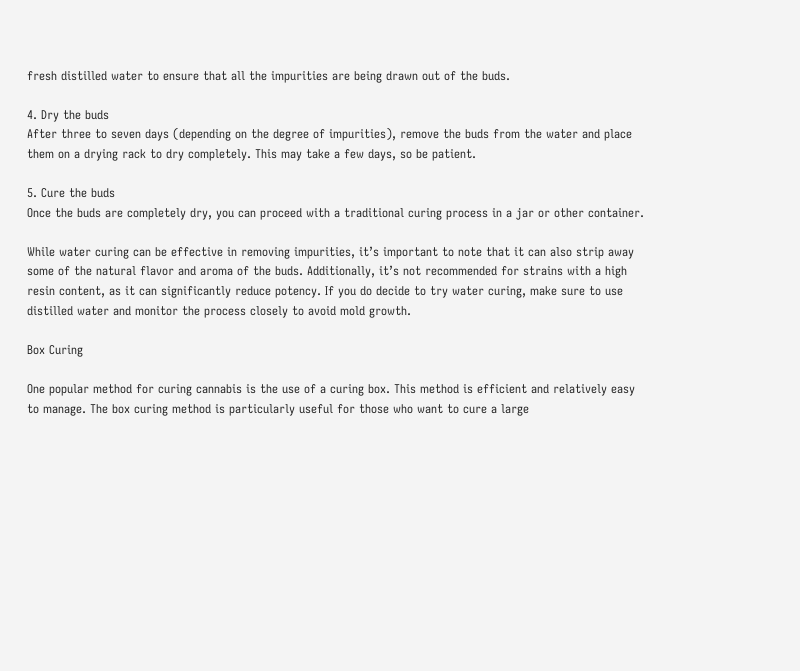fresh distilled water to ensure that all the impurities are being drawn out of the buds.

4. Dry the buds
After three to seven days (depending on the degree of impurities), remove the buds from the water and place them on a drying rack to dry completely. This may take a few days, so be patient.

5. Cure the buds
Once the buds are completely dry, you can proceed with a traditional curing process in a jar or other container.

While water curing can be effective in removing impurities, it’s important to note that it can also strip away some of the natural flavor and aroma of the buds. Additionally, it’s not recommended for strains with a high resin content, as it can significantly reduce potency. If you do decide to try water curing, make sure to use distilled water and monitor the process closely to avoid mold growth.

Box Curing

One popular method for curing cannabis is the use of a curing box. This method is efficient and relatively easy to manage. The box curing method is particularly useful for those who want to cure a large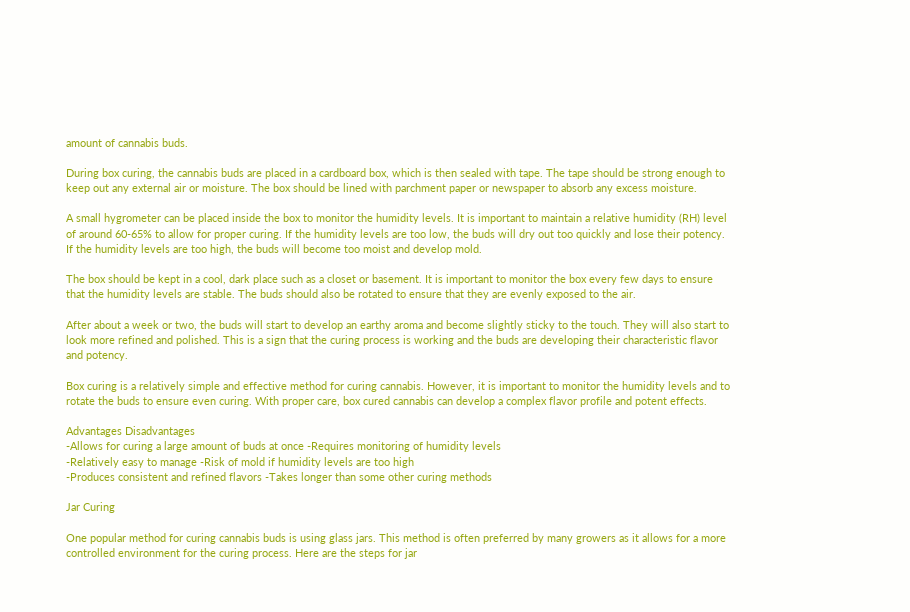amount of cannabis buds.

During box curing, the cannabis buds are placed in a cardboard box, which is then sealed with tape. The tape should be strong enough to keep out any external air or moisture. The box should be lined with parchment paper or newspaper to absorb any excess moisture.

A small hygrometer can be placed inside the box to monitor the humidity levels. It is important to maintain a relative humidity (RH) level of around 60-65% to allow for proper curing. If the humidity levels are too low, the buds will dry out too quickly and lose their potency. If the humidity levels are too high, the buds will become too moist and develop mold.

The box should be kept in a cool, dark place such as a closet or basement. It is important to monitor the box every few days to ensure that the humidity levels are stable. The buds should also be rotated to ensure that they are evenly exposed to the air.

After about a week or two, the buds will start to develop an earthy aroma and become slightly sticky to the touch. They will also start to look more refined and polished. This is a sign that the curing process is working and the buds are developing their characteristic flavor and potency.

Box curing is a relatively simple and effective method for curing cannabis. However, it is important to monitor the humidity levels and to rotate the buds to ensure even curing. With proper care, box cured cannabis can develop a complex flavor profile and potent effects.

Advantages Disadvantages
-Allows for curing a large amount of buds at once -Requires monitoring of humidity levels
-Relatively easy to manage -Risk of mold if humidity levels are too high
-Produces consistent and refined flavors -Takes longer than some other curing methods

Jar Curing

One popular method for curing cannabis buds is using glass jars. This method is often preferred by many growers as it allows for a more controlled environment for the curing process. Here are the steps for jar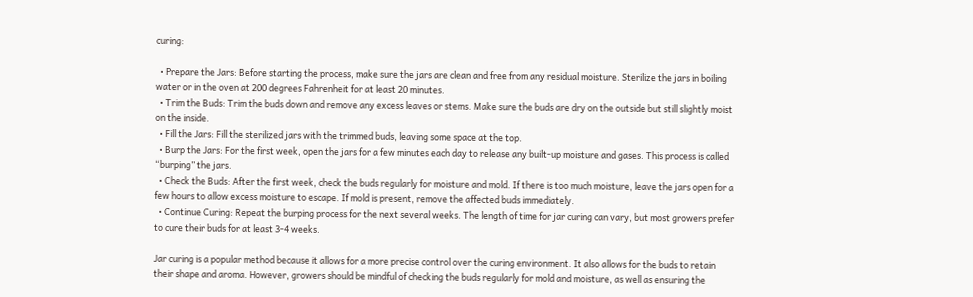curing:

  • Prepare the Jars: Before starting the process, make sure the jars are clean and free from any residual moisture. Sterilize the jars in boiling water or in the oven at 200 degrees Fahrenheit for at least 20 minutes.
  • Trim the Buds: Trim the buds down and remove any excess leaves or stems. Make sure the buds are dry on the outside but still slightly moist on the inside.
  • Fill the Jars: Fill the sterilized jars with the trimmed buds, leaving some space at the top.
  • Burp the Jars: For the first week, open the jars for a few minutes each day to release any built-up moisture and gases. This process is called “burping” the jars.
  • Check the Buds: After the first week, check the buds regularly for moisture and mold. If there is too much moisture, leave the jars open for a few hours to allow excess moisture to escape. If mold is present, remove the affected buds immediately.
  • Continue Curing: Repeat the burping process for the next several weeks. The length of time for jar curing can vary, but most growers prefer to cure their buds for at least 3-4 weeks.

Jar curing is a popular method because it allows for a more precise control over the curing environment. It also allows for the buds to retain their shape and aroma. However, growers should be mindful of checking the buds regularly for mold and moisture, as well as ensuring the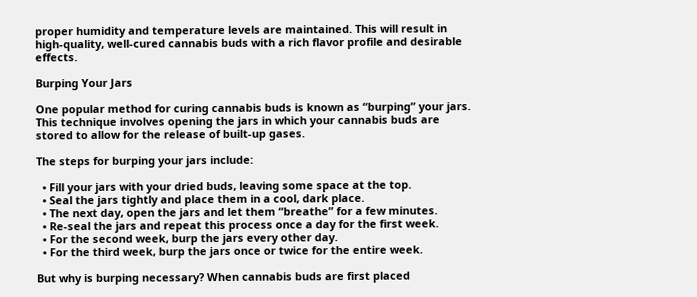proper humidity and temperature levels are maintained. This will result in high-quality, well-cured cannabis buds with a rich flavor profile and desirable effects.

Burping Your Jars

One popular method for curing cannabis buds is known as “burping” your jars. This technique involves opening the jars in which your cannabis buds are stored to allow for the release of built-up gases.

The steps for burping your jars include:

  • Fill your jars with your dried buds, leaving some space at the top.
  • Seal the jars tightly and place them in a cool, dark place.
  • The next day, open the jars and let them “breathe” for a few minutes.
  • Re-seal the jars and repeat this process once a day for the first week.
  • For the second week, burp the jars every other day.
  • For the third week, burp the jars once or twice for the entire week.

But why is burping necessary? When cannabis buds are first placed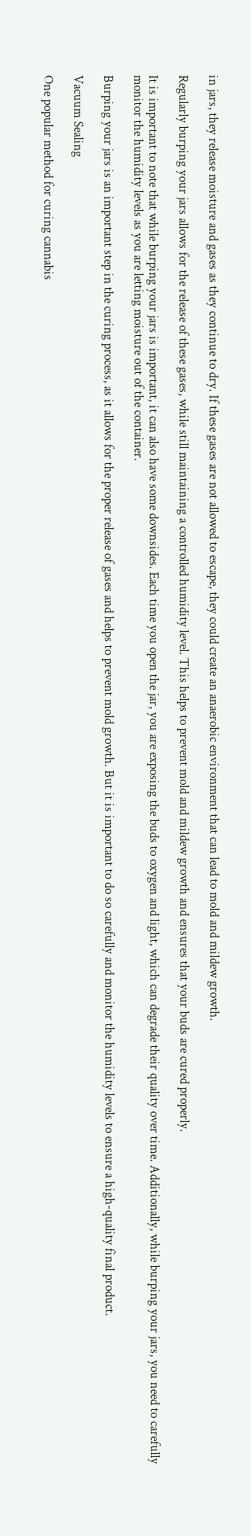in jars, they release moisture and gases as they continue to dry. If these gases are not allowed to escape, they could create an anaerobic environment that can lead to mold and mildew growth.

Regularly burping your jars allows for the release of these gases, while still maintaining a controlled humidity level. This helps to prevent mold and mildew growth and ensures that your buds are cured properly.

It is important to note that while burping your jars is important, it can also have some downsides. Each time you open the jar, you are exposing the buds to oxygen and light, which can degrade their quality over time. Additionally, while burping your jars, you need to carefully monitor the humidity levels as you are letting moisture out of the container.

Burping your jars is an important step in the curing process, as it allows for the proper release of gases and helps to prevent mold growth. But it is important to do so carefully and monitor the humidity levels to ensure a high-quality final product.

Vacuum Sealing

One popular method for curing cannabis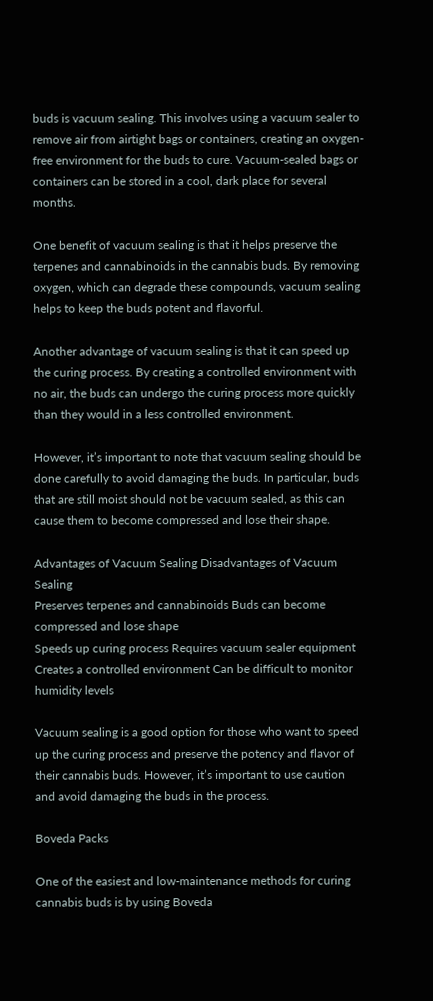buds is vacuum sealing. This involves using a vacuum sealer to remove air from airtight bags or containers, creating an oxygen-free environment for the buds to cure. Vacuum-sealed bags or containers can be stored in a cool, dark place for several months.

One benefit of vacuum sealing is that it helps preserve the terpenes and cannabinoids in the cannabis buds. By removing oxygen, which can degrade these compounds, vacuum sealing helps to keep the buds potent and flavorful.

Another advantage of vacuum sealing is that it can speed up the curing process. By creating a controlled environment with no air, the buds can undergo the curing process more quickly than they would in a less controlled environment.

However, it’s important to note that vacuum sealing should be done carefully to avoid damaging the buds. In particular, buds that are still moist should not be vacuum sealed, as this can cause them to become compressed and lose their shape.

Advantages of Vacuum Sealing Disadvantages of Vacuum Sealing
Preserves terpenes and cannabinoids Buds can become compressed and lose shape
Speeds up curing process Requires vacuum sealer equipment
Creates a controlled environment Can be difficult to monitor humidity levels

Vacuum sealing is a good option for those who want to speed up the curing process and preserve the potency and flavor of their cannabis buds. However, it’s important to use caution and avoid damaging the buds in the process.

Boveda Packs

One of the easiest and low-maintenance methods for curing cannabis buds is by using Boveda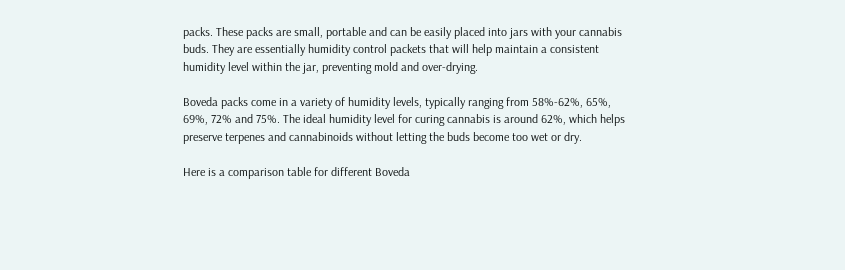packs. These packs are small, portable and can be easily placed into jars with your cannabis buds. They are essentially humidity control packets that will help maintain a consistent humidity level within the jar, preventing mold and over-drying.

Boveda packs come in a variety of humidity levels, typically ranging from 58%-62%, 65%, 69%, 72% and 75%. The ideal humidity level for curing cannabis is around 62%, which helps preserve terpenes and cannabinoids without letting the buds become too wet or dry.

Here is a comparison table for different Boveda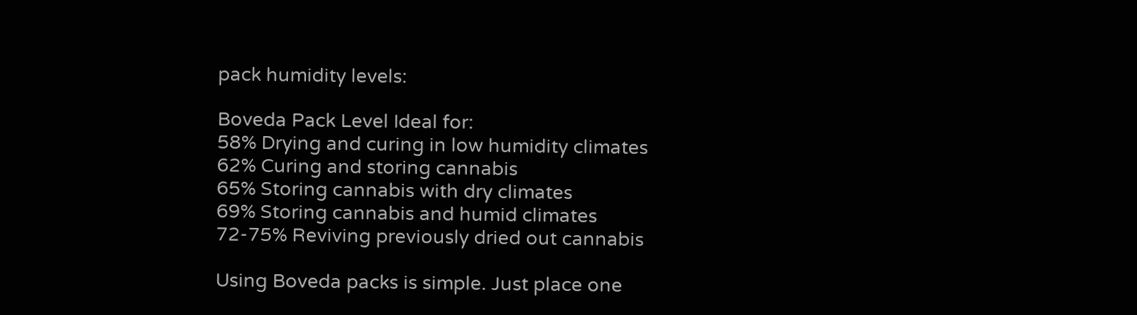pack humidity levels:

Boveda Pack Level Ideal for:
58% Drying and curing in low humidity climates
62% Curing and storing cannabis
65% Storing cannabis with dry climates
69% Storing cannabis and humid climates
72-75% Reviving previously dried out cannabis

Using Boveda packs is simple. Just place one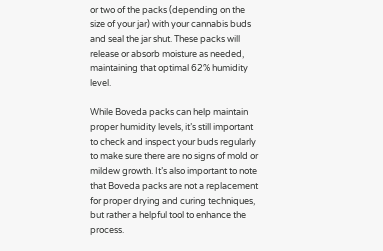or two of the packs (depending on the size of your jar) with your cannabis buds and seal the jar shut. These packs will release or absorb moisture as needed, maintaining that optimal 62% humidity level.

While Boveda packs can help maintain proper humidity levels, it’s still important to check and inspect your buds regularly to make sure there are no signs of mold or mildew growth. It’s also important to note that Boveda packs are not a replacement for proper drying and curing techniques, but rather a helpful tool to enhance the process.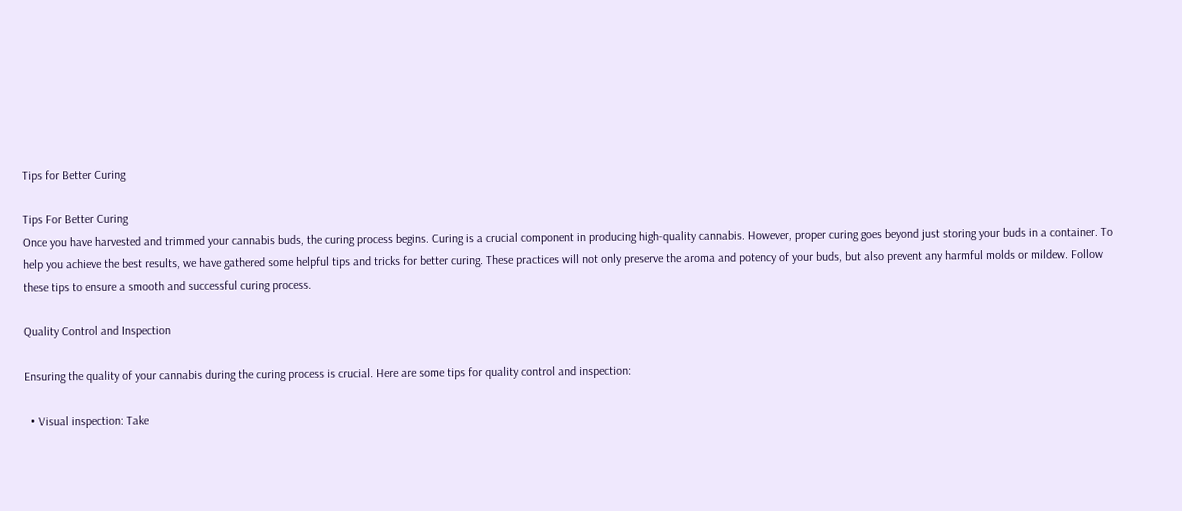Tips for Better Curing

Tips For Better Curing
Once you have harvested and trimmed your cannabis buds, the curing process begins. Curing is a crucial component in producing high-quality cannabis. However, proper curing goes beyond just storing your buds in a container. To help you achieve the best results, we have gathered some helpful tips and tricks for better curing. These practices will not only preserve the aroma and potency of your buds, but also prevent any harmful molds or mildew. Follow these tips to ensure a smooth and successful curing process.

Quality Control and Inspection

Ensuring the quality of your cannabis during the curing process is crucial. Here are some tips for quality control and inspection:

  • Visual inspection: Take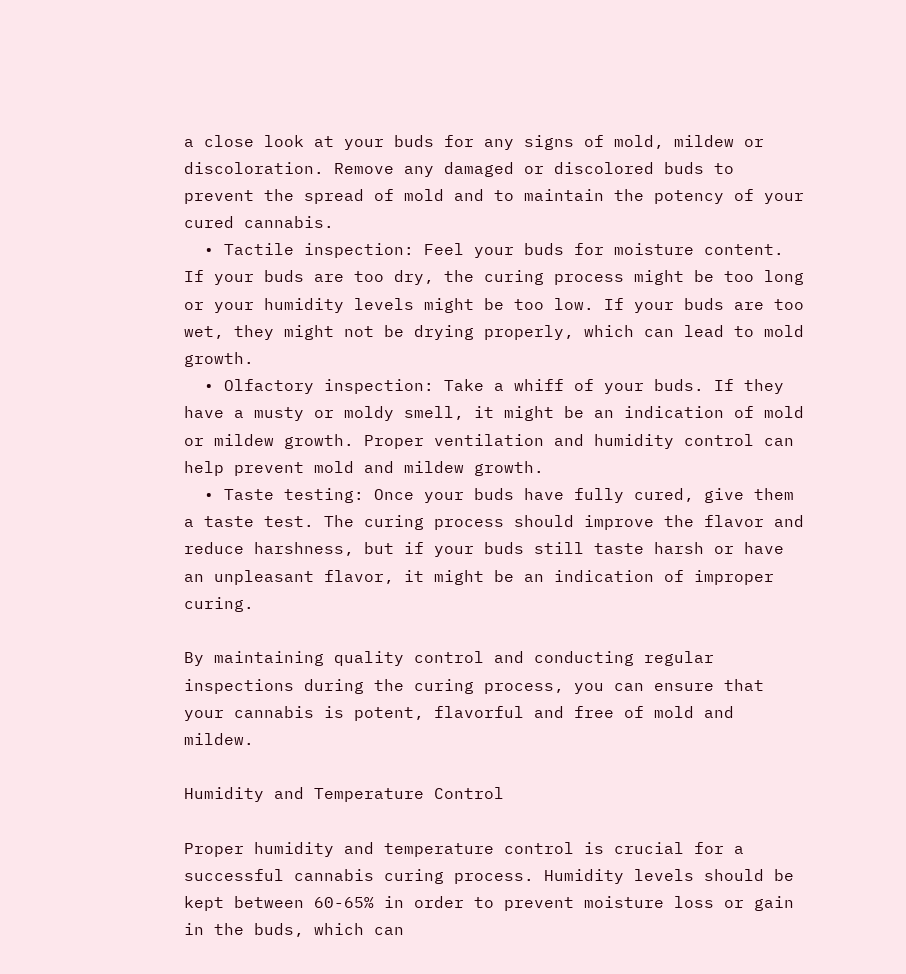a close look at your buds for any signs of mold, mildew or discoloration. Remove any damaged or discolored buds to prevent the spread of mold and to maintain the potency of your cured cannabis.
  • Tactile inspection: Feel your buds for moisture content. If your buds are too dry, the curing process might be too long or your humidity levels might be too low. If your buds are too wet, they might not be drying properly, which can lead to mold growth.
  • Olfactory inspection: Take a whiff of your buds. If they have a musty or moldy smell, it might be an indication of mold or mildew growth. Proper ventilation and humidity control can help prevent mold and mildew growth.
  • Taste testing: Once your buds have fully cured, give them a taste test. The curing process should improve the flavor and reduce harshness, but if your buds still taste harsh or have an unpleasant flavor, it might be an indication of improper curing.

By maintaining quality control and conducting regular inspections during the curing process, you can ensure that your cannabis is potent, flavorful and free of mold and mildew.

Humidity and Temperature Control

Proper humidity and temperature control is crucial for a successful cannabis curing process. Humidity levels should be kept between 60-65% in order to prevent moisture loss or gain in the buds, which can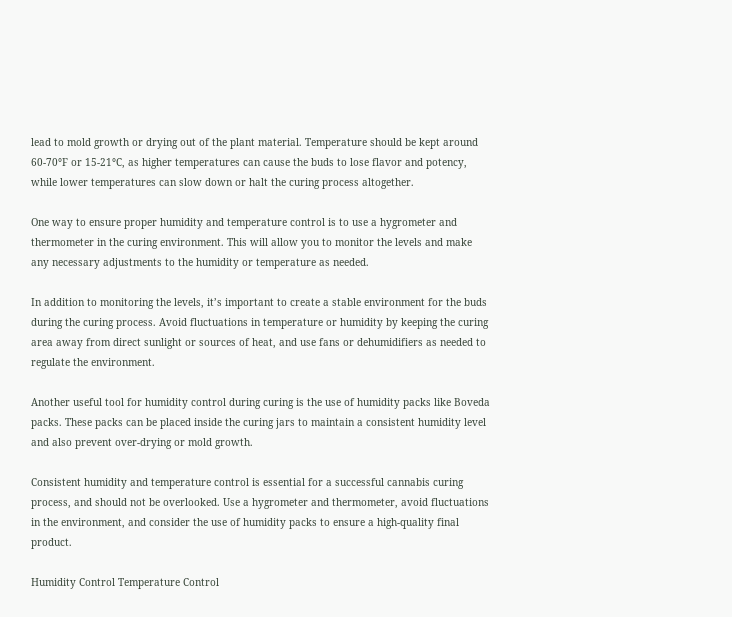lead to mold growth or drying out of the plant material. Temperature should be kept around 60-70°F or 15-21°C, as higher temperatures can cause the buds to lose flavor and potency, while lower temperatures can slow down or halt the curing process altogether.

One way to ensure proper humidity and temperature control is to use a hygrometer and thermometer in the curing environment. This will allow you to monitor the levels and make any necessary adjustments to the humidity or temperature as needed.

In addition to monitoring the levels, it’s important to create a stable environment for the buds during the curing process. Avoid fluctuations in temperature or humidity by keeping the curing area away from direct sunlight or sources of heat, and use fans or dehumidifiers as needed to regulate the environment.

Another useful tool for humidity control during curing is the use of humidity packs like Boveda packs. These packs can be placed inside the curing jars to maintain a consistent humidity level and also prevent over-drying or mold growth.

Consistent humidity and temperature control is essential for a successful cannabis curing process, and should not be overlooked. Use a hygrometer and thermometer, avoid fluctuations in the environment, and consider the use of humidity packs to ensure a high-quality final product.

Humidity Control Temperature Control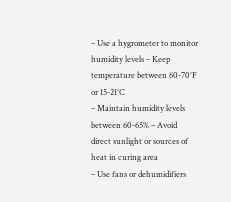– Use a hygrometer to monitor humidity levels – Keep temperature between 60-70°F or 15-21°C
– Maintain humidity levels between 60-65% – Avoid direct sunlight or sources of heat in curing area
– Use fans or dehumidifiers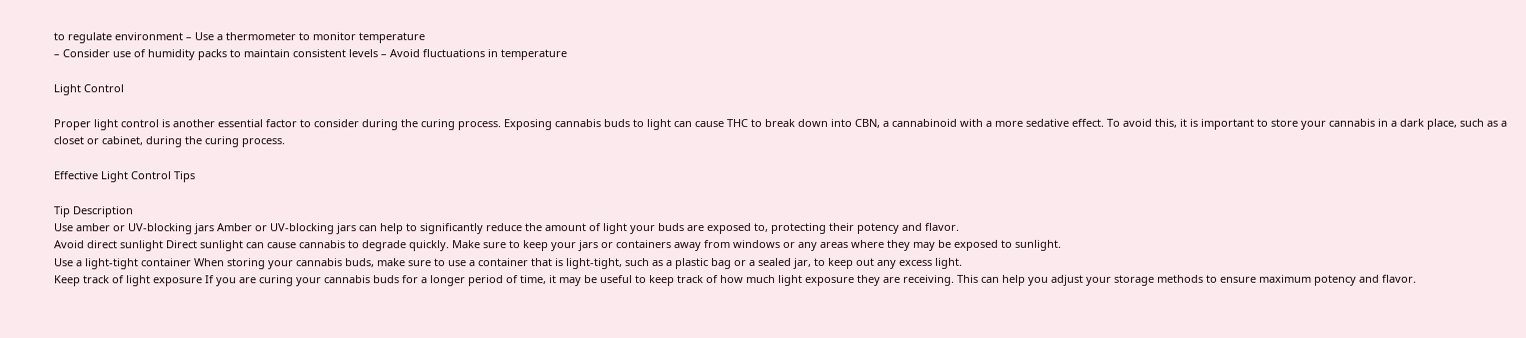to regulate environment – Use a thermometer to monitor temperature
– Consider use of humidity packs to maintain consistent levels – Avoid fluctuations in temperature

Light Control

Proper light control is another essential factor to consider during the curing process. Exposing cannabis buds to light can cause THC to break down into CBN, a cannabinoid with a more sedative effect. To avoid this, it is important to store your cannabis in a dark place, such as a closet or cabinet, during the curing process.

Effective Light Control Tips

Tip Description
Use amber or UV-blocking jars Amber or UV-blocking jars can help to significantly reduce the amount of light your buds are exposed to, protecting their potency and flavor.
Avoid direct sunlight Direct sunlight can cause cannabis to degrade quickly. Make sure to keep your jars or containers away from windows or any areas where they may be exposed to sunlight.
Use a light-tight container When storing your cannabis buds, make sure to use a container that is light-tight, such as a plastic bag or a sealed jar, to keep out any excess light.
Keep track of light exposure If you are curing your cannabis buds for a longer period of time, it may be useful to keep track of how much light exposure they are receiving. This can help you adjust your storage methods to ensure maximum potency and flavor.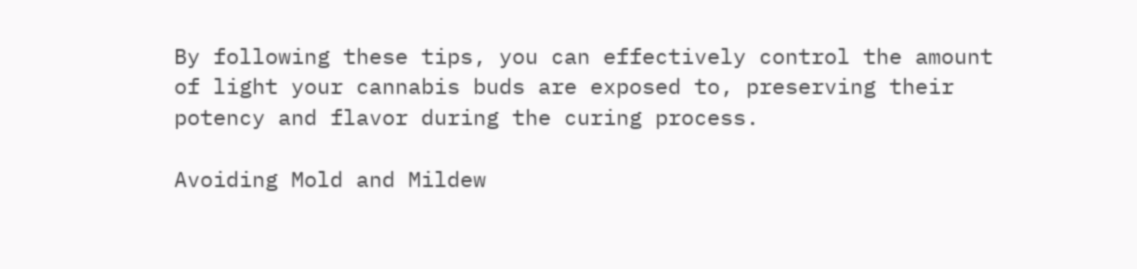By following these tips, you can effectively control the amount of light your cannabis buds are exposed to, preserving their potency and flavor during the curing process.

Avoiding Mold and Mildew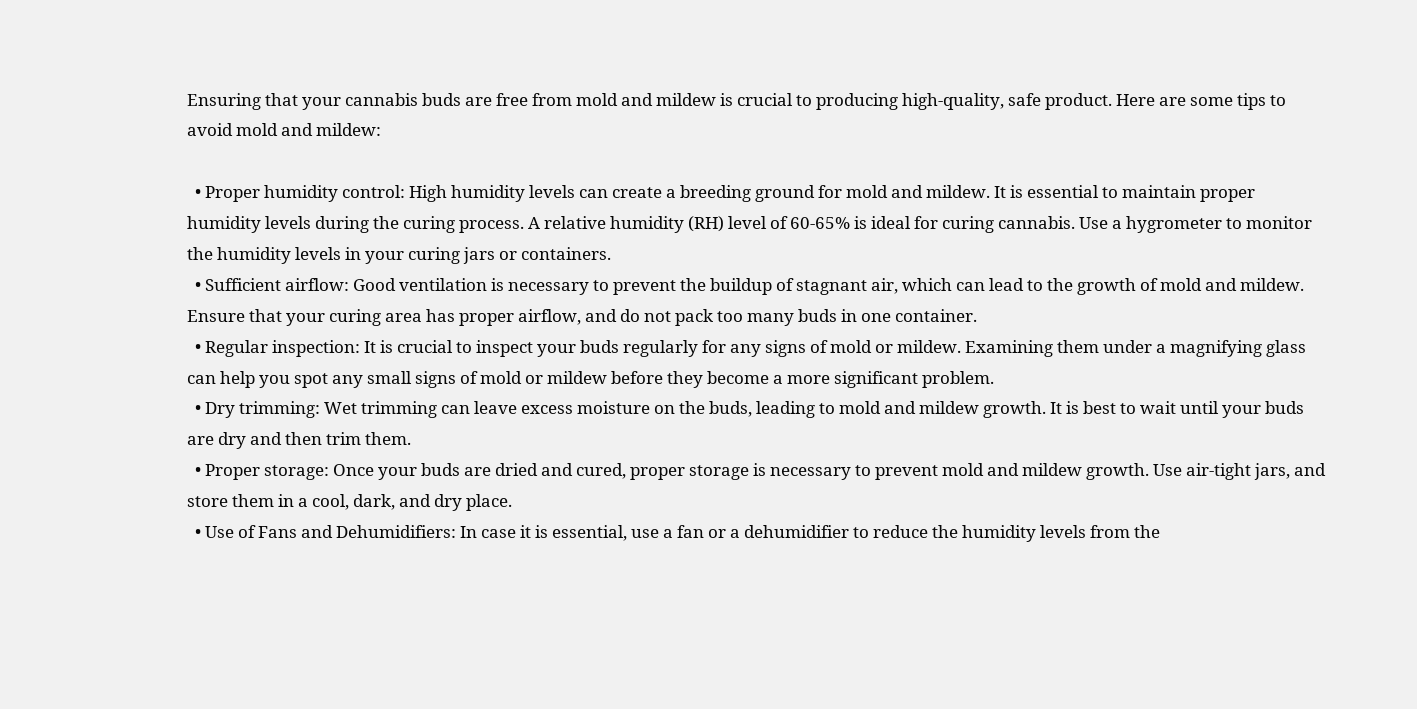Ensuring that your cannabis buds are free from mold and mildew is crucial to producing high-quality, safe product. Here are some tips to avoid mold and mildew:

  • Proper humidity control: High humidity levels can create a breeding ground for mold and mildew. It is essential to maintain proper humidity levels during the curing process. A relative humidity (RH) level of 60-65% is ideal for curing cannabis. Use a hygrometer to monitor the humidity levels in your curing jars or containers.
  • Sufficient airflow: Good ventilation is necessary to prevent the buildup of stagnant air, which can lead to the growth of mold and mildew. Ensure that your curing area has proper airflow, and do not pack too many buds in one container.
  • Regular inspection: It is crucial to inspect your buds regularly for any signs of mold or mildew. Examining them under a magnifying glass can help you spot any small signs of mold or mildew before they become a more significant problem.
  • Dry trimming: Wet trimming can leave excess moisture on the buds, leading to mold and mildew growth. It is best to wait until your buds are dry and then trim them.
  • Proper storage: Once your buds are dried and cured, proper storage is necessary to prevent mold and mildew growth. Use air-tight jars, and store them in a cool, dark, and dry place.
  • Use of Fans and Dehumidifiers: In case it is essential, use a fan or a dehumidifier to reduce the humidity levels from the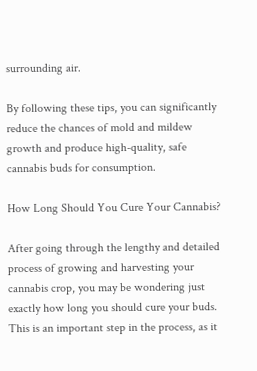surrounding air.

By following these tips, you can significantly reduce the chances of mold and mildew growth and produce high-quality, safe cannabis buds for consumption.

How Long Should You Cure Your Cannabis?

After going through the lengthy and detailed process of growing and harvesting your cannabis crop, you may be wondering just exactly how long you should cure your buds. This is an important step in the process, as it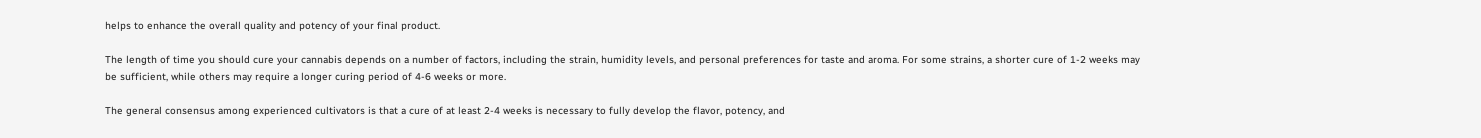helps to enhance the overall quality and potency of your final product.

The length of time you should cure your cannabis depends on a number of factors, including the strain, humidity levels, and personal preferences for taste and aroma. For some strains, a shorter cure of 1-2 weeks may be sufficient, while others may require a longer curing period of 4-6 weeks or more.

The general consensus among experienced cultivators is that a cure of at least 2-4 weeks is necessary to fully develop the flavor, potency, and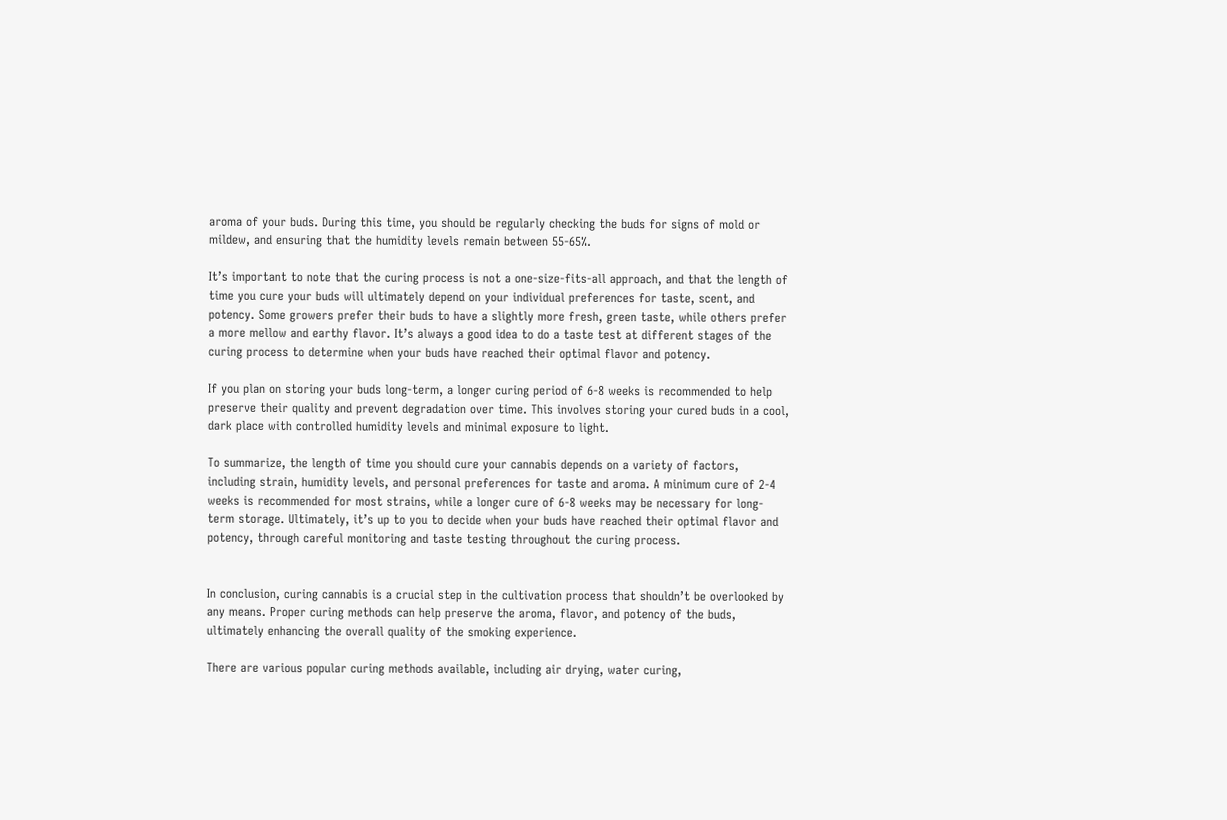aroma of your buds. During this time, you should be regularly checking the buds for signs of mold or mildew, and ensuring that the humidity levels remain between 55-65%.

It’s important to note that the curing process is not a one-size-fits-all approach, and that the length of time you cure your buds will ultimately depend on your individual preferences for taste, scent, and potency. Some growers prefer their buds to have a slightly more fresh, green taste, while others prefer a more mellow and earthy flavor. It’s always a good idea to do a taste test at different stages of the curing process to determine when your buds have reached their optimal flavor and potency.

If you plan on storing your buds long-term, a longer curing period of 6-8 weeks is recommended to help preserve their quality and prevent degradation over time. This involves storing your cured buds in a cool, dark place with controlled humidity levels and minimal exposure to light.

To summarize, the length of time you should cure your cannabis depends on a variety of factors, including strain, humidity levels, and personal preferences for taste and aroma. A minimum cure of 2-4 weeks is recommended for most strains, while a longer cure of 6-8 weeks may be necessary for long-term storage. Ultimately, it’s up to you to decide when your buds have reached their optimal flavor and potency, through careful monitoring and taste testing throughout the curing process.


In conclusion, curing cannabis is a crucial step in the cultivation process that shouldn’t be overlooked by any means. Proper curing methods can help preserve the aroma, flavor, and potency of the buds, ultimately enhancing the overall quality of the smoking experience.

There are various popular curing methods available, including air drying, water curing,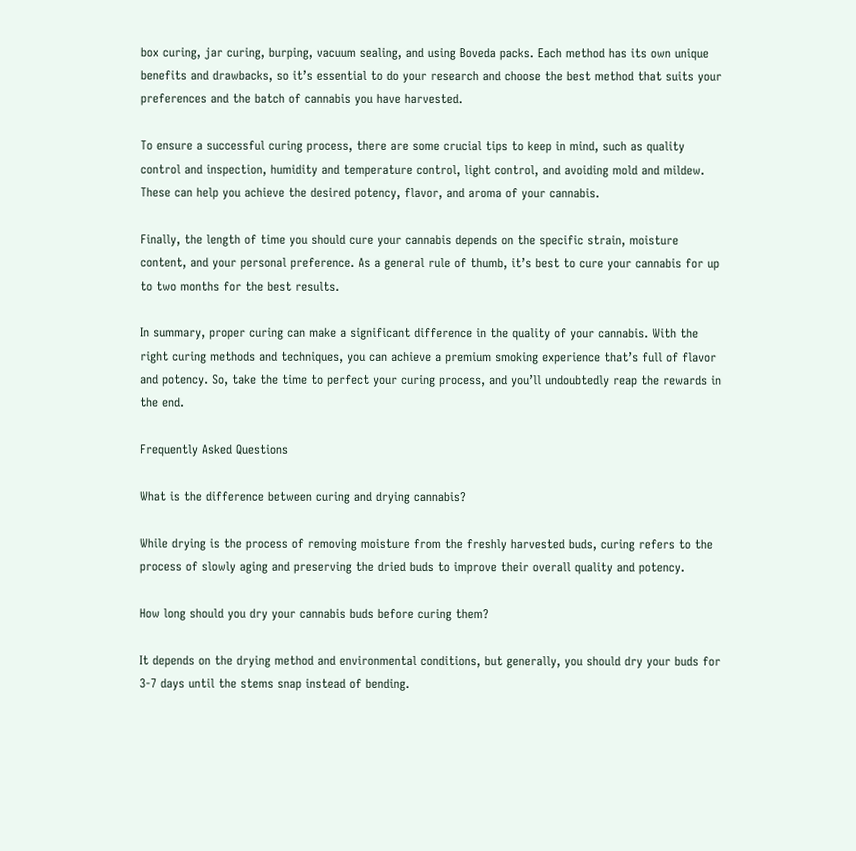box curing, jar curing, burping, vacuum sealing, and using Boveda packs. Each method has its own unique benefits and drawbacks, so it’s essential to do your research and choose the best method that suits your preferences and the batch of cannabis you have harvested.

To ensure a successful curing process, there are some crucial tips to keep in mind, such as quality control and inspection, humidity and temperature control, light control, and avoiding mold and mildew. These can help you achieve the desired potency, flavor, and aroma of your cannabis.

Finally, the length of time you should cure your cannabis depends on the specific strain, moisture content, and your personal preference. As a general rule of thumb, it’s best to cure your cannabis for up to two months for the best results.

In summary, proper curing can make a significant difference in the quality of your cannabis. With the right curing methods and techniques, you can achieve a premium smoking experience that’s full of flavor and potency. So, take the time to perfect your curing process, and you’ll undoubtedly reap the rewards in the end.

Frequently Asked Questions

What is the difference between curing and drying cannabis?

While drying is the process of removing moisture from the freshly harvested buds, curing refers to the process of slowly aging and preserving the dried buds to improve their overall quality and potency.

How long should you dry your cannabis buds before curing them?

It depends on the drying method and environmental conditions, but generally, you should dry your buds for 3-7 days until the stems snap instead of bending.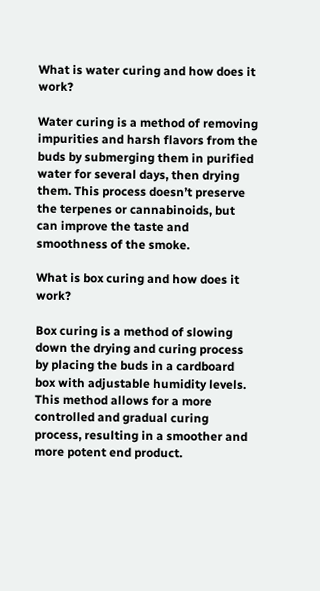What is water curing and how does it work?

Water curing is a method of removing impurities and harsh flavors from the buds by submerging them in purified water for several days, then drying them. This process doesn’t preserve the terpenes or cannabinoids, but can improve the taste and smoothness of the smoke.

What is box curing and how does it work?

Box curing is a method of slowing down the drying and curing process by placing the buds in a cardboard box with adjustable humidity levels. This method allows for a more controlled and gradual curing process, resulting in a smoother and more potent end product.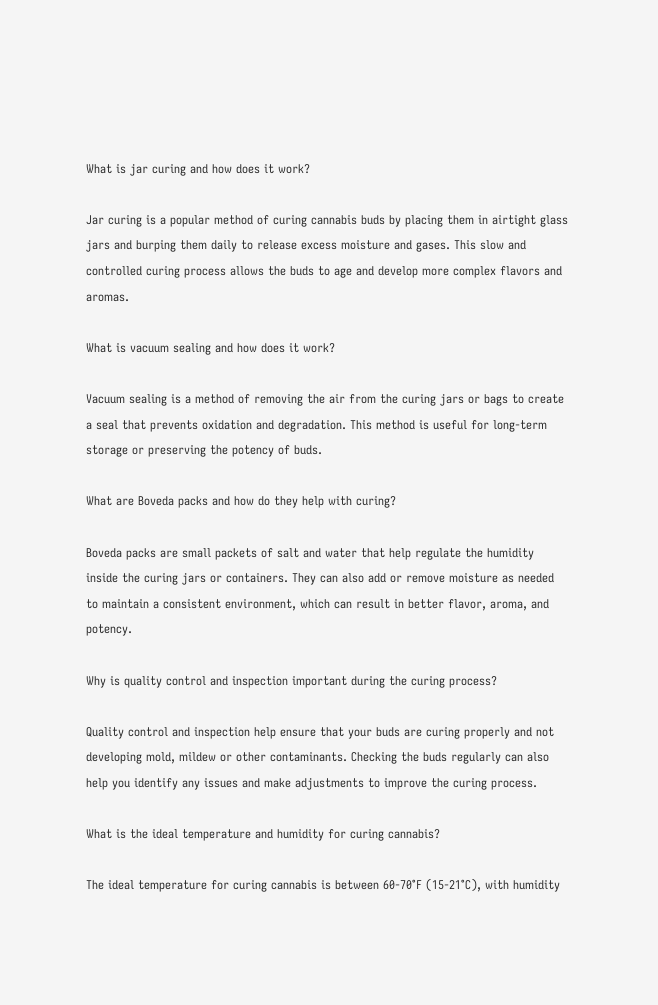What is jar curing and how does it work?

Jar curing is a popular method of curing cannabis buds by placing them in airtight glass jars and burping them daily to release excess moisture and gases. This slow and controlled curing process allows the buds to age and develop more complex flavors and aromas.

What is vacuum sealing and how does it work?

Vacuum sealing is a method of removing the air from the curing jars or bags to create a seal that prevents oxidation and degradation. This method is useful for long-term storage or preserving the potency of buds.

What are Boveda packs and how do they help with curing?

Boveda packs are small packets of salt and water that help regulate the humidity inside the curing jars or containers. They can also add or remove moisture as needed to maintain a consistent environment, which can result in better flavor, aroma, and potency.

Why is quality control and inspection important during the curing process?

Quality control and inspection help ensure that your buds are curing properly and not developing mold, mildew or other contaminants. Checking the buds regularly can also help you identify any issues and make adjustments to improve the curing process.

What is the ideal temperature and humidity for curing cannabis?

The ideal temperature for curing cannabis is between 60-70°F (15-21°C), with humidity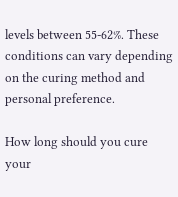levels between 55-62%. These conditions can vary depending on the curing method and personal preference.

How long should you cure your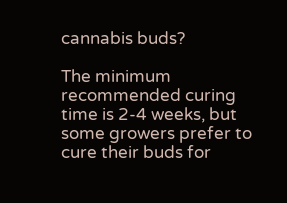cannabis buds?

The minimum recommended curing time is 2-4 weeks, but some growers prefer to cure their buds for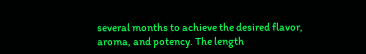several months to achieve the desired flavor, aroma, and potency. The length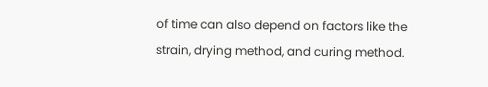of time can also depend on factors like the strain, drying method, and curing method.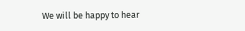We will be happy to hear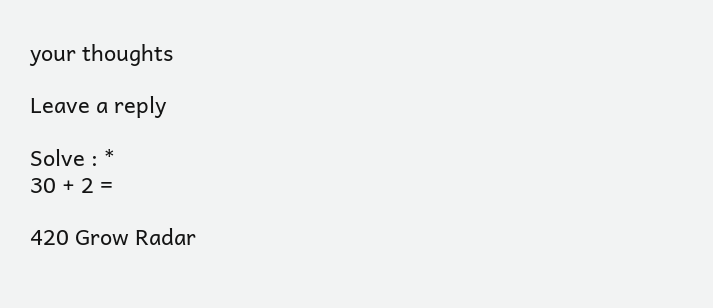your thoughts

Leave a reply

Solve : *
30 + 2 =

420 Grow Radar